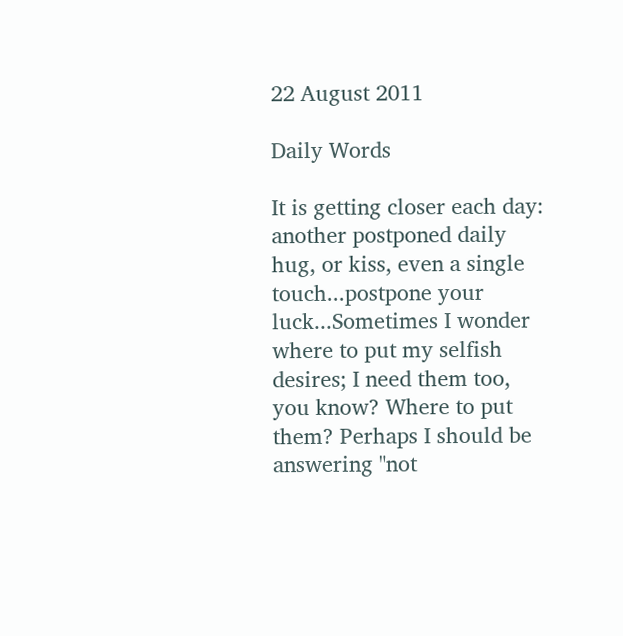22 August 2011

Daily Words

It is getting closer each day: another postponed daily hug, or kiss, even a single touch...postpone your luck...Sometimes I wonder where to put my selfish desires; I need them too, you know? Where to put them? Perhaps I should be answering "not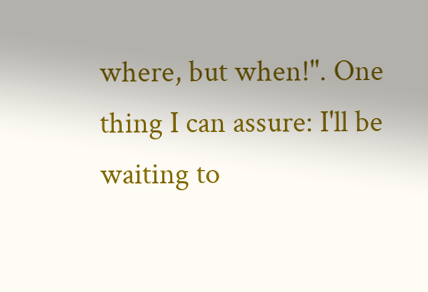where, but when!". One thing I can assure: I'll be waiting to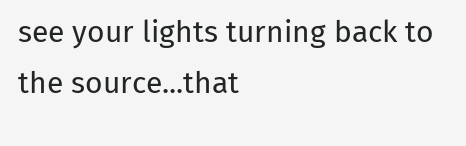see your lights turning back to the source...that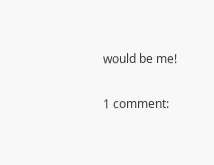would be me!

1 comment: